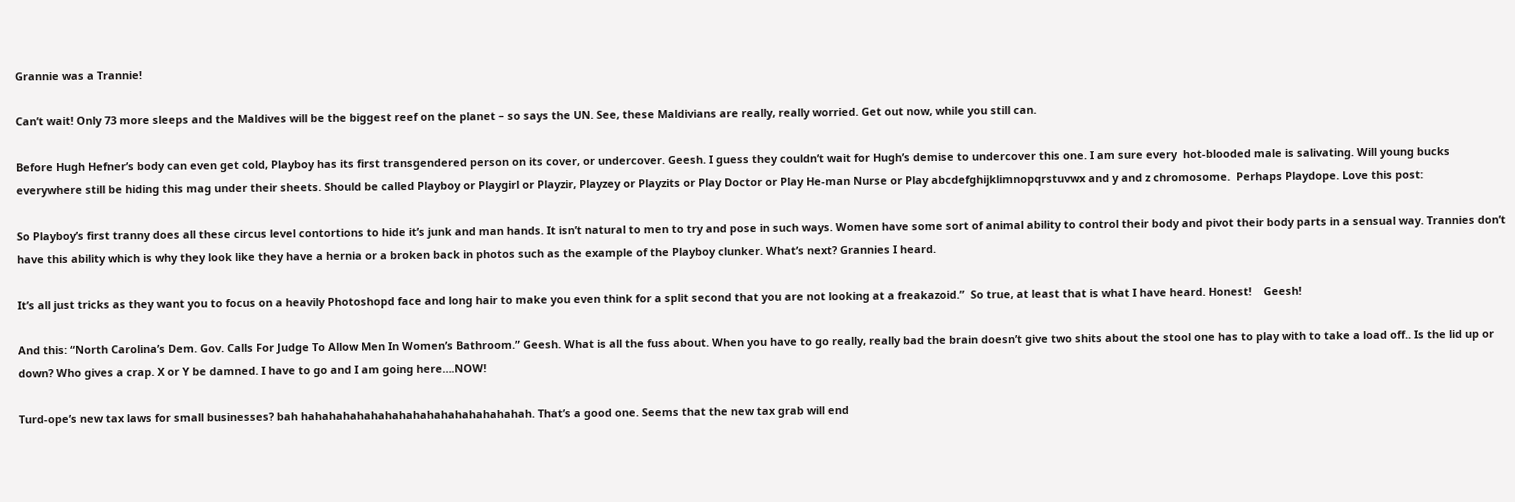Grannie was a Trannie!

Can’t wait! Only 73 more sleeps and the Maldives will be the biggest reef on the planet – so says the UN. See, these Maldivians are really, really worried. Get out now, while you still can.

Before Hugh Hefner’s body can even get cold, Playboy has its first transgendered person on its cover, or undercover. Geesh. I guess they couldn’t wait for Hugh’s demise to undercover this one. I am sure every  hot-blooded male is salivating. Will young bucks everywhere still be hiding this mag under their sheets. Should be called Playboy or Playgirl or Playzir, Playzey or Playzits or Play Doctor or Play He-man Nurse or Play abcdefghijklimnopqrstuvwx and y and z chromosome.  Perhaps Playdope. Love this post:

So Playboy’s first tranny does all these circus level contortions to hide it’s junk and man hands. It isn’t natural to men to try and pose in such ways. Women have some sort of animal ability to control their body and pivot their body parts in a sensual way. Trannies don’t have this ability which is why they look like they have a hernia or a broken back in photos such as the example of the Playboy clunker. What’s next? Grannies I heard.

It’s all just tricks as they want you to focus on a heavily Photoshopd face and long hair to make you even think for a split second that you are not looking at a freakazoid.”  So true, at least that is what I have heard. Honest!    Geesh!

And this: “North Carolina’s Dem. Gov. Calls For Judge To Allow Men In Women’s Bathroom.” Geesh. What is all the fuss about. When you have to go really, really bad the brain doesn’t give two shits about the stool one has to play with to take a load off.. Is the lid up or down? Who gives a crap. X or Y be damned. I have to go and I am going here….NOW!

Turd-ope’s new tax laws for small businesses? bah hahahahahahahahahahahahahahahahah. That’s a good one. Seems that the new tax grab will end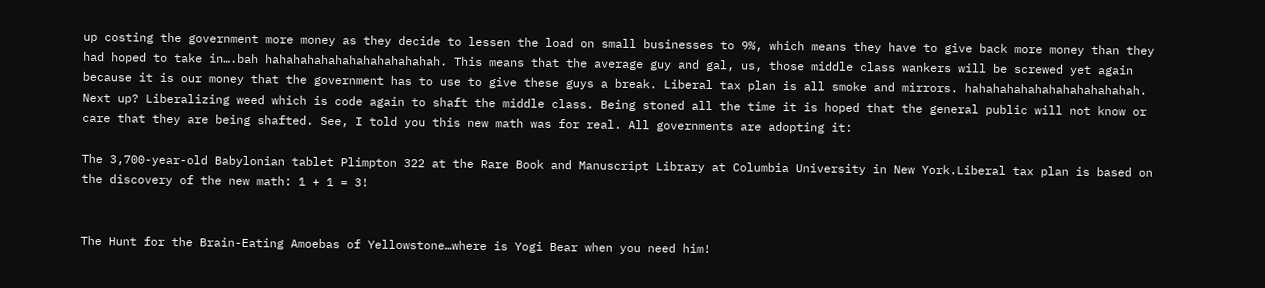up costing the government more money as they decide to lessen the load on small businesses to 9%, which means they have to give back more money than they had hoped to take in….bah hahahahahahahahahahahahah. This means that the average guy and gal, us, those middle class wankers will be screwed yet again because it is our money that the government has to use to give these guys a break. Liberal tax plan is all smoke and mirrors. hahahahahahahahahahahahah. Next up? Liberalizing weed which is code again to shaft the middle class. Being stoned all the time it is hoped that the general public will not know or care that they are being shafted. See, I told you this new math was for real. All governments are adopting it:

The 3,700-year-old Babylonian tablet Plimpton 322 at the Rare Book and Manuscript Library at Columbia University in New York.Liberal tax plan is based on the discovery of the new math: 1 + 1 = 3!


The Hunt for the Brain-Eating Amoebas of Yellowstone…where is Yogi Bear when you need him!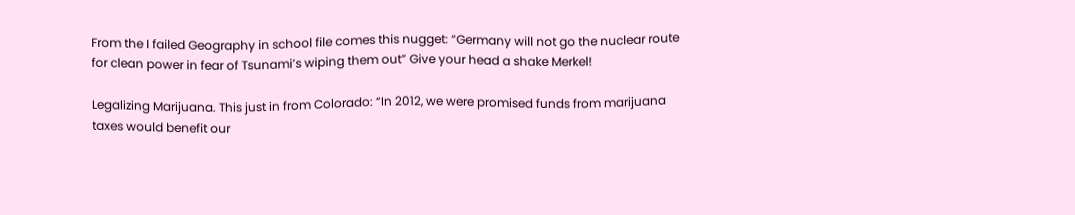From the I failed Geography in school file comes this nugget: “Germany will not go the nuclear route for clean power in fear of Tsunami’s wiping them out” Give your head a shake Merkel!

Legalizing Marijuana. This just in from Colorado: “In 2012, we were promised funds from marijuana taxes would benefit our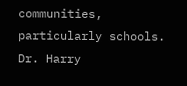communities, particularly schools. Dr. Harry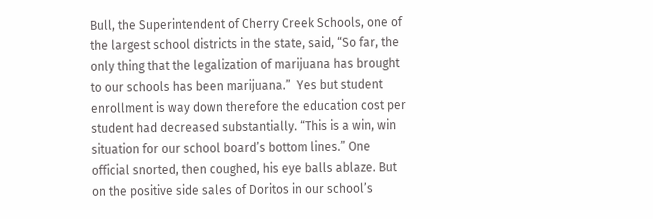Bull, the Superintendent of Cherry Creek Schools, one of the largest school districts in the state, said, “So far, the only thing that the legalization of marijuana has brought to our schools has been marijuana.”  Yes but student enrollment is way down therefore the education cost per student had decreased substantially. “This is a win, win situation for our school board’s bottom lines.” One official snorted, then coughed, his eye balls ablaze. But on the positive side sales of Doritos in our school’s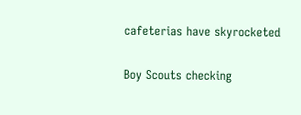cafeterias have skyrocketed

Boy Scouts checking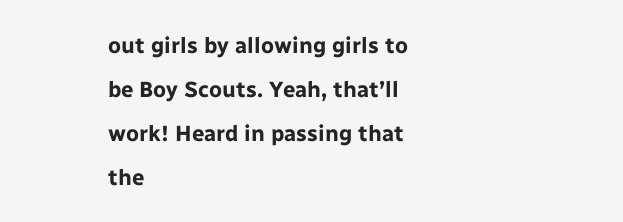out girls by allowing girls to be Boy Scouts. Yeah, that’ll work! Heard in passing that the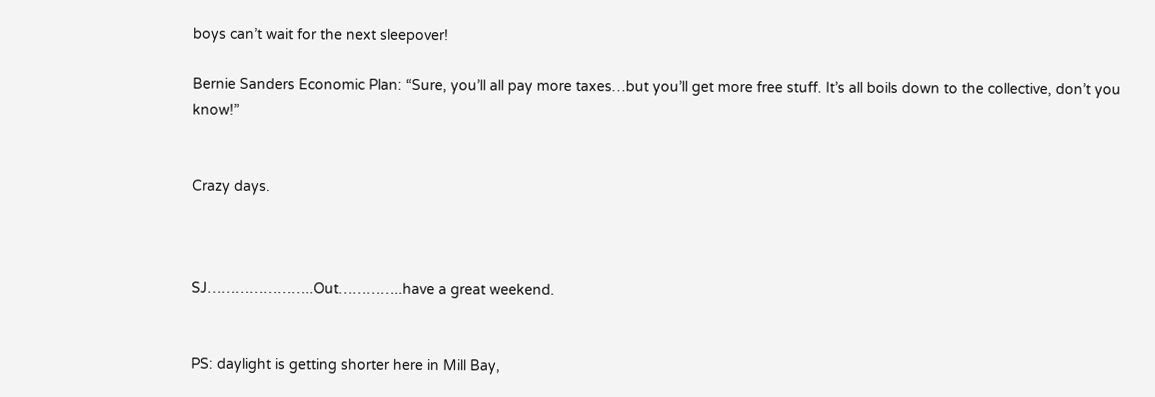boys can’t wait for the next sleepover!

Bernie Sanders Economic Plan: “Sure, you’ll all pay more taxes…but you’ll get more free stuff. It’s all boils down to the collective, don’t you know!”


Crazy days.



SJ…………………..Out…………..have a great weekend.


PS: daylight is getting shorter here in Mill Bay,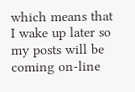which means that I wake up later so my posts will be coming on-line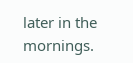later in the mornings.